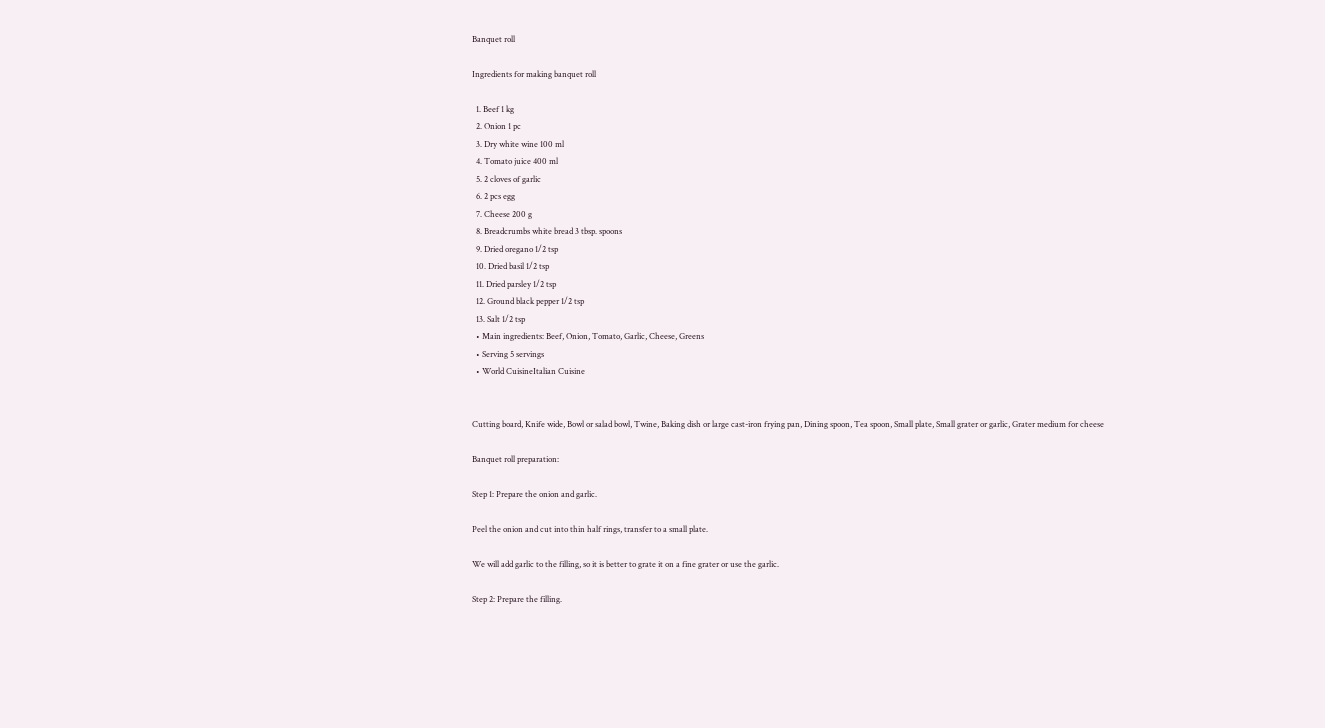Banquet roll

Ingredients for making banquet roll

  1. Beef 1 kg
  2. Onion 1 pc
  3. Dry white wine 100 ml
  4. Tomato juice 400 ml
  5. 2 cloves of garlic
  6. 2 pcs egg
  7. Cheese 200 g
  8. Breadcrumbs white bread 3 tbsp. spoons
  9. Dried oregano 1/2 tsp
  10. Dried basil 1/2 tsp
  11. Dried parsley 1/2 tsp
  12. Ground black pepper 1/2 tsp
  13. Salt 1/2 tsp
  • Main ingredients: Beef, Onion, Tomato, Garlic, Cheese, Greens
  • Serving 5 servings
  • World CuisineItalian Cuisine


Cutting board, Knife wide, Bowl or salad bowl, Twine, Baking dish or large cast-iron frying pan, Dining spoon, Tea spoon, Small plate, Small grater or garlic, Grater medium for cheese

Banquet roll preparation:

Step 1: Prepare the onion and garlic.

Peel the onion and cut into thin half rings, transfer to a small plate.

We will add garlic to the filling, so it is better to grate it on a fine grater or use the garlic.

Step 2: Prepare the filling.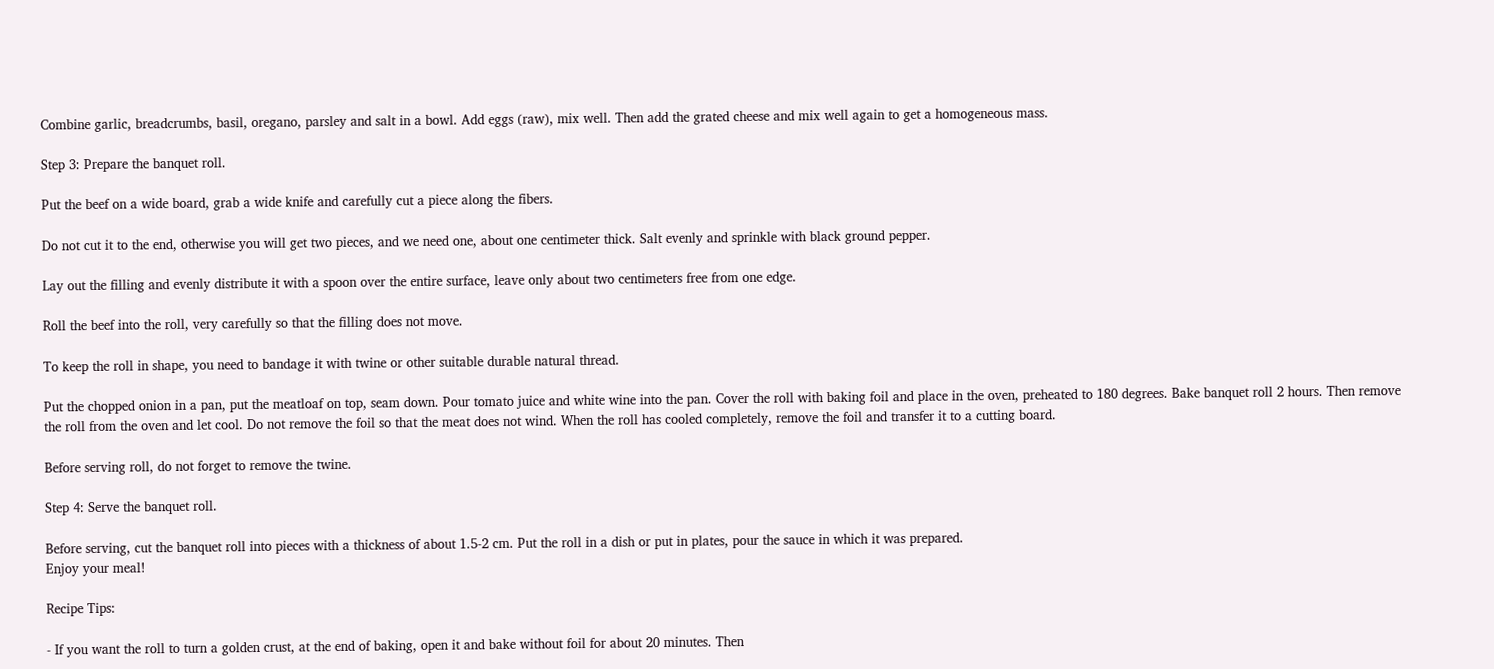Combine garlic, breadcrumbs, basil, oregano, parsley and salt in a bowl. Add eggs (raw), mix well. Then add the grated cheese and mix well again to get a homogeneous mass.

Step 3: Prepare the banquet roll.

Put the beef on a wide board, grab a wide knife and carefully cut a piece along the fibers.

Do not cut it to the end, otherwise you will get two pieces, and we need one, about one centimeter thick. Salt evenly and sprinkle with black ground pepper.

Lay out the filling and evenly distribute it with a spoon over the entire surface, leave only about two centimeters free from one edge.

Roll the beef into the roll, very carefully so that the filling does not move.

To keep the roll in shape, you need to bandage it with twine or other suitable durable natural thread.

Put the chopped onion in a pan, put the meatloaf on top, seam down. Pour tomato juice and white wine into the pan. Cover the roll with baking foil and place in the oven, preheated to 180 degrees. Bake banquet roll 2 hours. Then remove the roll from the oven and let cool. Do not remove the foil so that the meat does not wind. When the roll has cooled completely, remove the foil and transfer it to a cutting board.

Before serving roll, do not forget to remove the twine.

Step 4: Serve the banquet roll.

Before serving, cut the banquet roll into pieces with a thickness of about 1.5-2 cm. Put the roll in a dish or put in plates, pour the sauce in which it was prepared.
Enjoy your meal!

Recipe Tips:

- If you want the roll to turn a golden crust, at the end of baking, open it and bake without foil for about 20 minutes. Then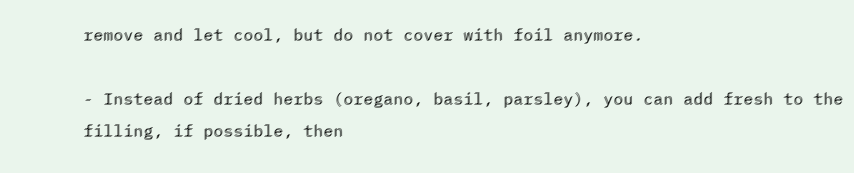remove and let cool, but do not cover with foil anymore.

- Instead of dried herbs (oregano, basil, parsley), you can add fresh to the filling, if possible, then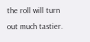the roll will turn out much tastier.